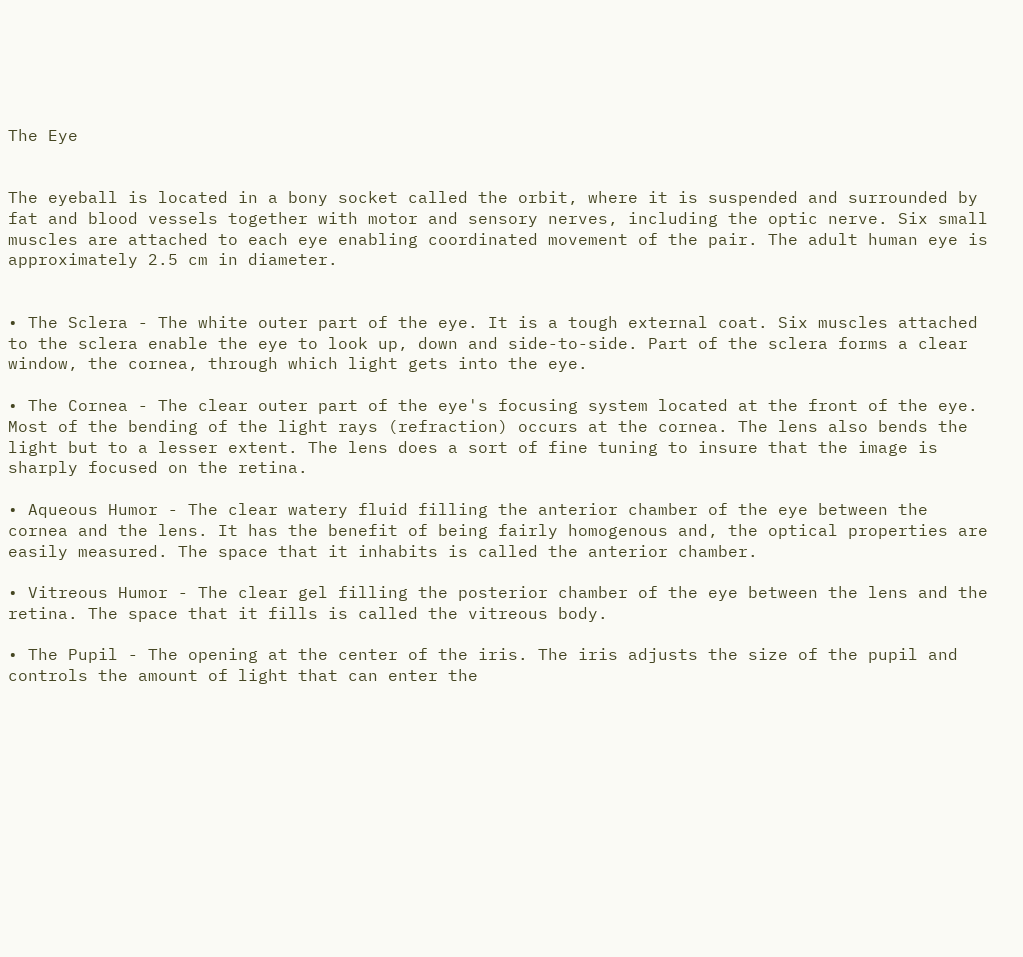The Eye


The eyeball is located in a bony socket called the orbit, where it is suspended and surrounded by fat and blood vessels together with motor and sensory nerves, including the optic nerve. Six small muscles are attached to each eye enabling coordinated movement of the pair. The adult human eye is approximately 2.5 cm in diameter.


• The Sclera - The white outer part of the eye. It is a tough external coat. Six muscles attached to the sclera enable the eye to look up, down and side-to-side. Part of the sclera forms a clear window, the cornea, through which light gets into the eye.

• The Cornea - The clear outer part of the eye's focusing system located at the front of the eye. Most of the bending of the light rays (refraction) occurs at the cornea. The lens also bends the light but to a lesser extent. The lens does a sort of fine tuning to insure that the image is sharply focused on the retina.

• Aqueous Humor - The clear watery fluid filling the anterior chamber of the eye between the cornea and the lens. It has the benefit of being fairly homogenous and, the optical properties are easily measured. The space that it inhabits is called the anterior chamber.

• Vitreous Humor - The clear gel filling the posterior chamber of the eye between the lens and the retina. The space that it fills is called the vitreous body.

• The Pupil - The opening at the center of the iris. The iris adjusts the size of the pupil and controls the amount of light that can enter the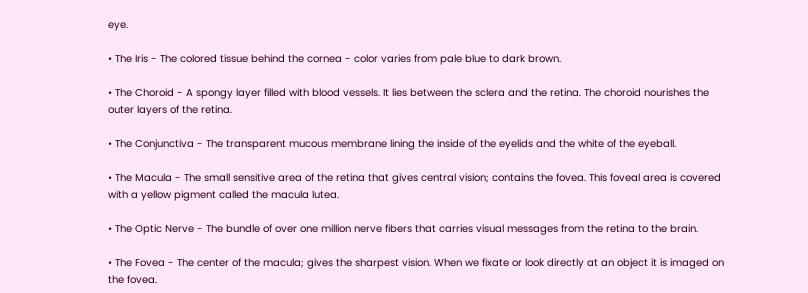eye.

• The Iris - The colored tissue behind the cornea - color varies from pale blue to dark brown.

• The Choroid - A spongy layer filled with blood vessels. It lies between the sclera and the retina. The choroid nourishes the outer layers of the retina.

• The Conjunctiva - The transparent mucous membrane lining the inside of the eyelids and the white of the eyeball.

• The Macula - The small sensitive area of the retina that gives central vision; contains the fovea. This foveal area is covered with a yellow pigment called the macula lutea.

• The Optic Nerve - The bundle of over one million nerve fibers that carries visual messages from the retina to the brain.

• The Fovea - The center of the macula; gives the sharpest vision. When we fixate or look directly at an object it is imaged on the fovea.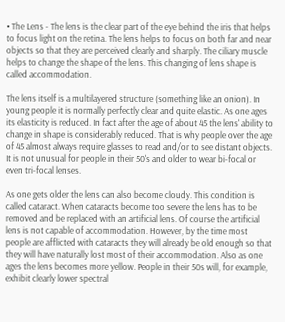• The Lens - The lens is the clear part of the eye behind the iris that helps to focus light on the retina. The lens helps to focus on both far and near objects so that they are perceived clearly and sharply. The ciliary muscle helps to change the shape of the lens. This changing of lens shape is called accommodation.

The lens itself is a multilayered structure (something like an onion). In young people it is normally perfectly clear and quite elastic. As one ages its elasticity is reduced. In fact after the age of about 45 the lens' ability to change in shape is considerably reduced. That is why people over the age of 45 almost always require glasses to read and/or to see distant objects. It is not unusual for people in their 50's and older to wear bi-focal or even tri-focal lenses.

As one gets older the lens can also become cloudy. This condition is called cataract. When cataracts become too severe the lens has to be removed and be replaced with an artificial lens. Of course the artificial lens is not capable of accommodation. However, by the time most people are afflicted with cataracts they will already be old enough so that they will have naturally lost most of their accommodation. Also as one ages the lens becomes more yellow. People in their 50s will, for example, exhibit clearly lower spectral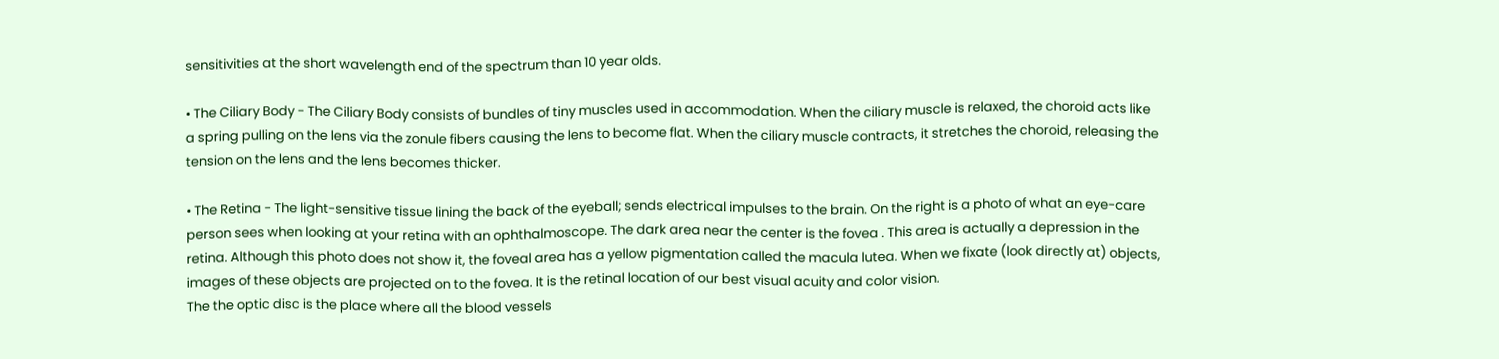sensitivities at the short wavelength end of the spectrum than 10 year olds.

• The Ciliary Body - The Ciliary Body consists of bundles of tiny muscles used in accommodation. When the ciliary muscle is relaxed, the choroid acts like a spring pulling on the lens via the zonule fibers causing the lens to become flat. When the ciliary muscle contracts, it stretches the choroid, releasing the tension on the lens and the lens becomes thicker.

• The Retina - The light-sensitive tissue lining the back of the eyeball; sends electrical impulses to the brain. On the right is a photo of what an eye-care person sees when looking at your retina with an ophthalmoscope. The dark area near the center is the fovea . This area is actually a depression in the retina. Although this photo does not show it, the foveal area has a yellow pigmentation called the macula lutea. When we fixate (look directly at) objects, images of these objects are projected on to the fovea. It is the retinal location of our best visual acuity and color vision.
The the optic disc is the place where all the blood vessels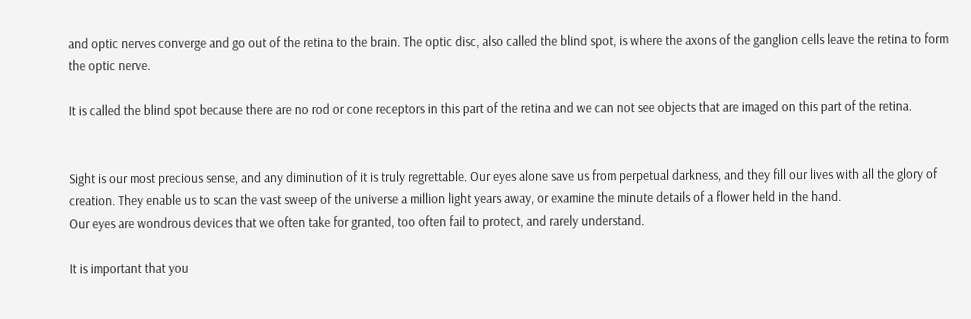and optic nerves converge and go out of the retina to the brain. The optic disc, also called the blind spot, is where the axons of the ganglion cells leave the retina to form the optic nerve.

It is called the blind spot because there are no rod or cone receptors in this part of the retina and we can not see objects that are imaged on this part of the retina.


Sight is our most precious sense, and any diminution of it is truly regrettable. Our eyes alone save us from perpetual darkness, and they fill our lives with all the glory of creation. They enable us to scan the vast sweep of the universe a million light years away, or examine the minute details of a flower held in the hand.
Our eyes are wondrous devices that we often take for granted, too often fail to protect, and rarely understand.

It is important that you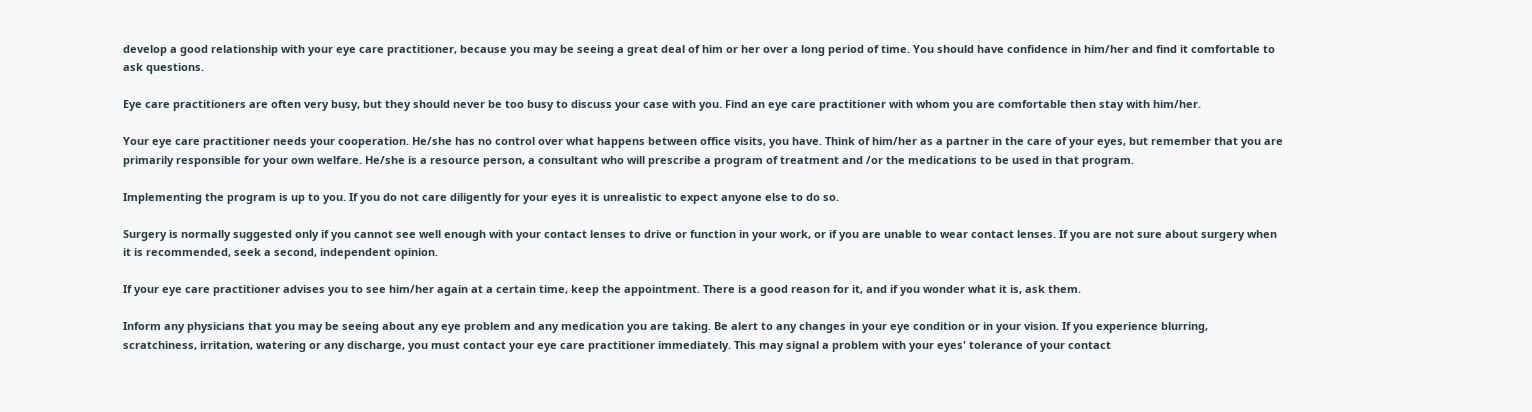develop a good relationship with your eye care practitioner, because you may be seeing a great deal of him or her over a long period of time. You should have confidence in him/her and find it comfortable to ask questions.

Eye care practitioners are often very busy, but they should never be too busy to discuss your case with you. Find an eye care practitioner with whom you are comfortable then stay with him/her.

Your eye care practitioner needs your cooperation. He/she has no control over what happens between office visits, you have. Think of him/her as a partner in the care of your eyes, but remember that you are primarily responsible for your own welfare. He/she is a resource person, a consultant who will prescribe a program of treatment and /or the medications to be used in that program.

Implementing the program is up to you. If you do not care diligently for your eyes it is unrealistic to expect anyone else to do so.

Surgery is normally suggested only if you cannot see well enough with your contact lenses to drive or function in your work, or if you are unable to wear contact lenses. If you are not sure about surgery when it is recommended, seek a second, independent opinion.

If your eye care practitioner advises you to see him/her again at a certain time, keep the appointment. There is a good reason for it, and if you wonder what it is, ask them.

Inform any physicians that you may be seeing about any eye problem and any medication you are taking. Be alert to any changes in your eye condition or in your vision. If you experience blurring, scratchiness, irritation, watering or any discharge, you must contact your eye care practitioner immediately. This may signal a problem with your eyes' tolerance of your contact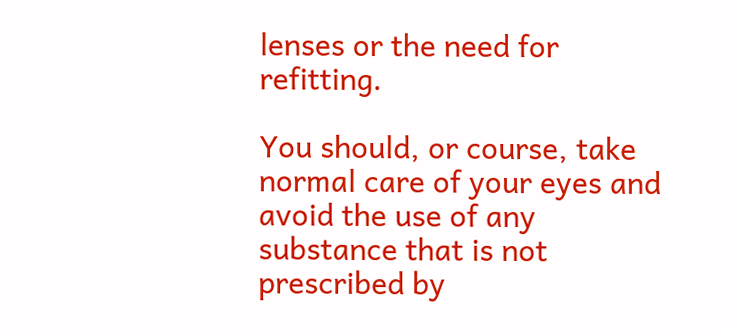lenses or the need for refitting.

You should, or course, take normal care of your eyes and avoid the use of any substance that is not prescribed by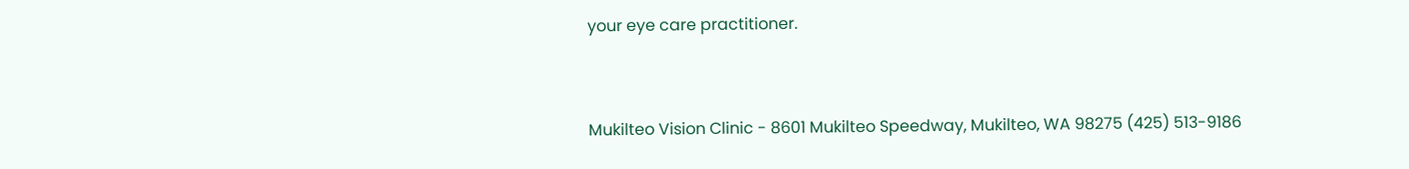your eye care practitioner.


Mukilteo Vision Clinic - 8601 Mukilteo Speedway, Mukilteo, WA 98275 (425) 513-9186